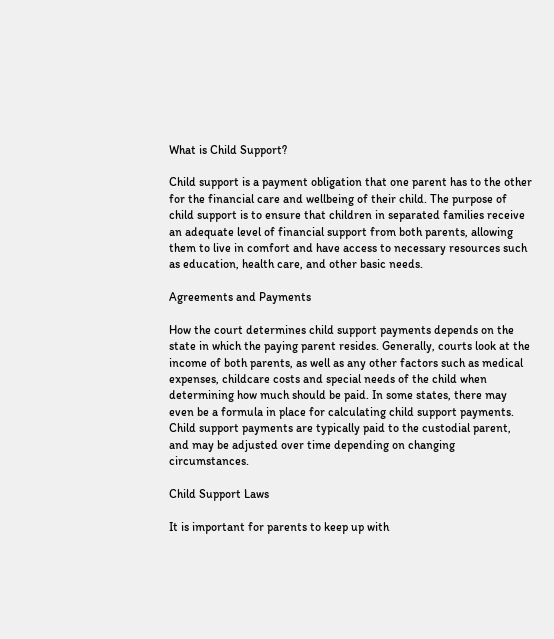What is Child Support?

Child support is a payment obligation that one parent has to the other for the financial care and wellbeing of their child. The purpose of child support is to ensure that children in separated families receive an adequate level of financial support from both parents, allowing them to live in comfort and have access to necessary resources such as education, health care, and other basic needs.

Agreements and Payments

How the court determines child support payments depends on the state in which the paying parent resides. Generally, courts look at the income of both parents, as well as any other factors such as medical expenses, childcare costs and special needs of the child when determining how much should be paid. In some states, there may even be a formula in place for calculating child support payments. Child support payments are typically paid to the custodial parent, and may be adjusted over time depending on changing circumstances.

Child Support Laws

It is important for parents to keep up with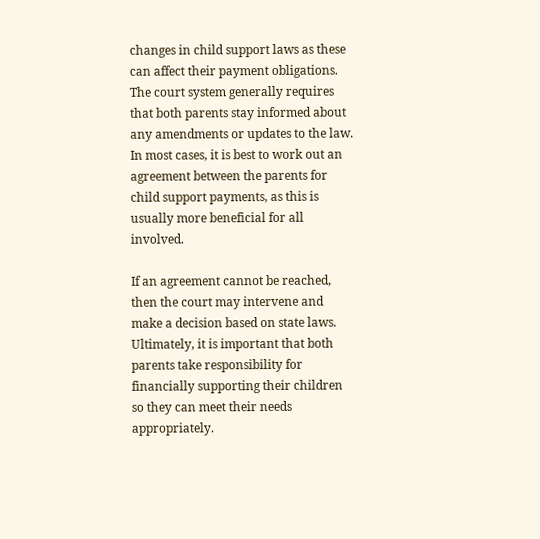changes in child support laws as these can affect their payment obligations. The court system generally requires that both parents stay informed about any amendments or updates to the law. In most cases, it is best to work out an agreement between the parents for child support payments, as this is usually more beneficial for all involved.

If an agreement cannot be reached, then the court may intervene and make a decision based on state laws.  Ultimately, it is important that both parents take responsibility for financially supporting their children so they can meet their needs appropriately.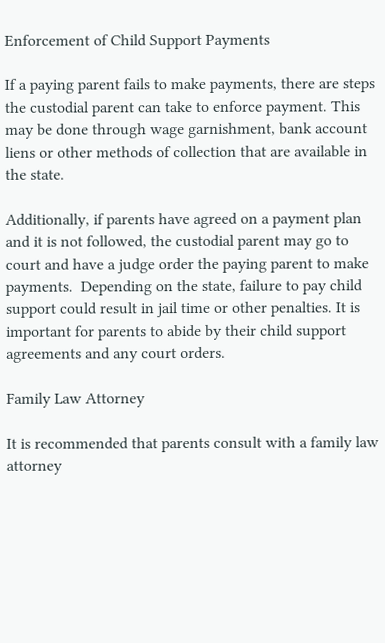Enforcement of Child Support Payments

If a paying parent fails to make payments, there are steps the custodial parent can take to enforce payment. This may be done through wage garnishment, bank account liens or other methods of collection that are available in the state.

Additionally, if parents have agreed on a payment plan and it is not followed, the custodial parent may go to court and have a judge order the paying parent to make payments.  Depending on the state, failure to pay child support could result in jail time or other penalties. It is important for parents to abide by their child support agreements and any court orders.

Family Law Attorney

It is recommended that parents consult with a family law attorney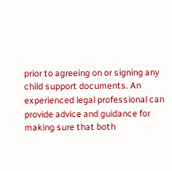prior to agreeing on or signing any child support documents. An experienced legal professional can provide advice and guidance for making sure that both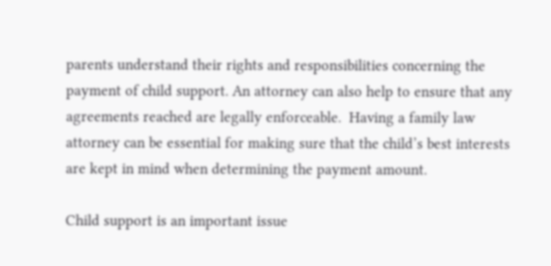parents understand their rights and responsibilities concerning the payment of child support. An attorney can also help to ensure that any agreements reached are legally enforceable.  Having a family law attorney can be essential for making sure that the child’s best interests are kept in mind when determining the payment amount.

Child support is an important issue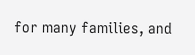for many families, and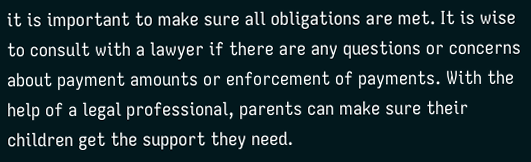it is important to make sure all obligations are met. It is wise to consult with a lawyer if there are any questions or concerns about payment amounts or enforcement of payments. With the help of a legal professional, parents can make sure their children get the support they need.